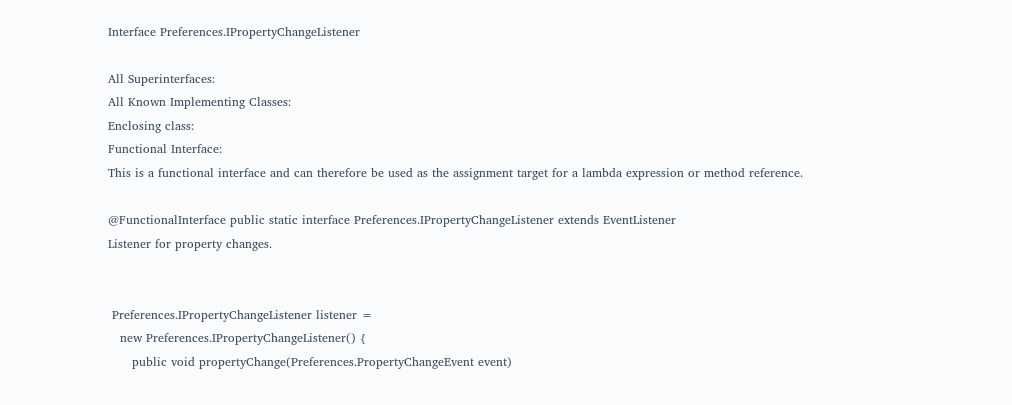Interface Preferences.IPropertyChangeListener

All Superinterfaces:
All Known Implementing Classes:
Enclosing class:
Functional Interface:
This is a functional interface and can therefore be used as the assignment target for a lambda expression or method reference.

@FunctionalInterface public static interface Preferences.IPropertyChangeListener extends EventListener
Listener for property changes.


 Preferences.IPropertyChangeListener listener =
   new Preferences.IPropertyChangeListener() {
      public void propertyChange(Preferences.PropertyChangeEvent event)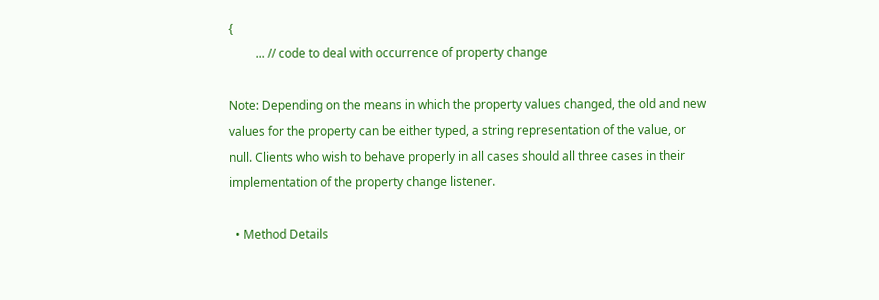{
         ... // code to deal with occurrence of property change

Note: Depending on the means in which the property values changed, the old and new values for the property can be either typed, a string representation of the value, or null. Clients who wish to behave properly in all cases should all three cases in their implementation of the property change listener.

  • Method Details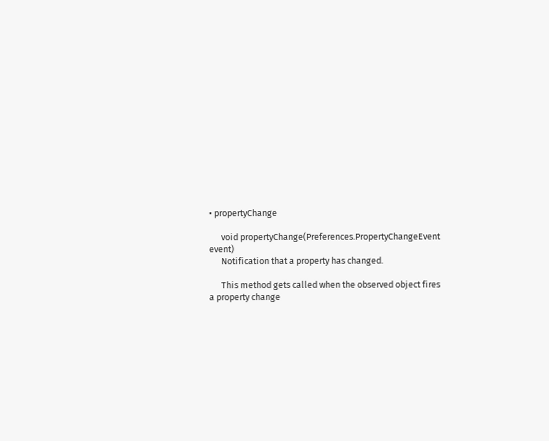• propertyChange

      void propertyChange(Preferences.PropertyChangeEvent event)
      Notification that a property has changed.

      This method gets called when the observed object fires a property change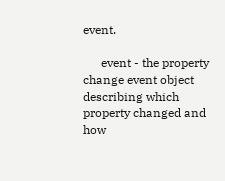event.

      event - the property change event object describing which property changed and how